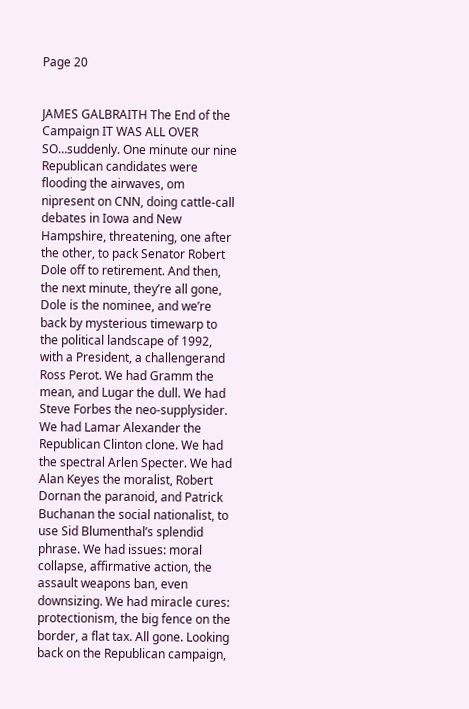Page 20


JAMES GALBRAITH The End of the Campaign IT WAS ALL OVER SO…suddenly. One minute our nine Republican candidates were flooding the airwaves, om nipresent on CNN, doing cattle-call debates in Iowa and New Hampshire, threatening, one after the other, to pack Senator Robert Dole off to retirement. And then, the next minute, they’re all gone, Dole is the nominee, and we’re back by mysterious timewarp to the political landscape of 1992, with a President, a challengerand Ross Perot. We had Gramm the mean, and Lugar the dull. We had Steve Forbes the neo-supplysider. We had Lamar Alexander the Republican Clinton clone. We had the spectral Arlen Specter. We had Alan Keyes the moralist, Robert Dornan the paranoid, and Patrick Buchanan the social nationalist, to use Sid Blumenthal’s splendid phrase. We had issues: moral collapse, affirmative action, the assault weapons ban, even downsizing. We had miracle cures: protectionism, the big fence on the border, a flat tax. All gone. Looking back on the Republican campaign,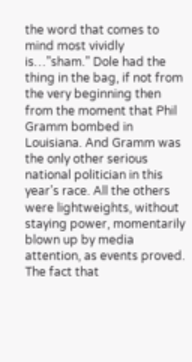the word that comes to mind most vividly is…”sham.” Dole had the thing in the bag, if not from the very beginning then from the moment that Phil Gramm bombed in Louisiana. And Gramm was the only other serious national politician in this year’s race. All the others were lightweights, without staying power, momentarily blown up by media attention, as events proved. The fact that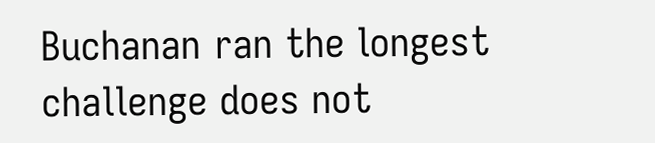Buchanan ran the longest challenge does not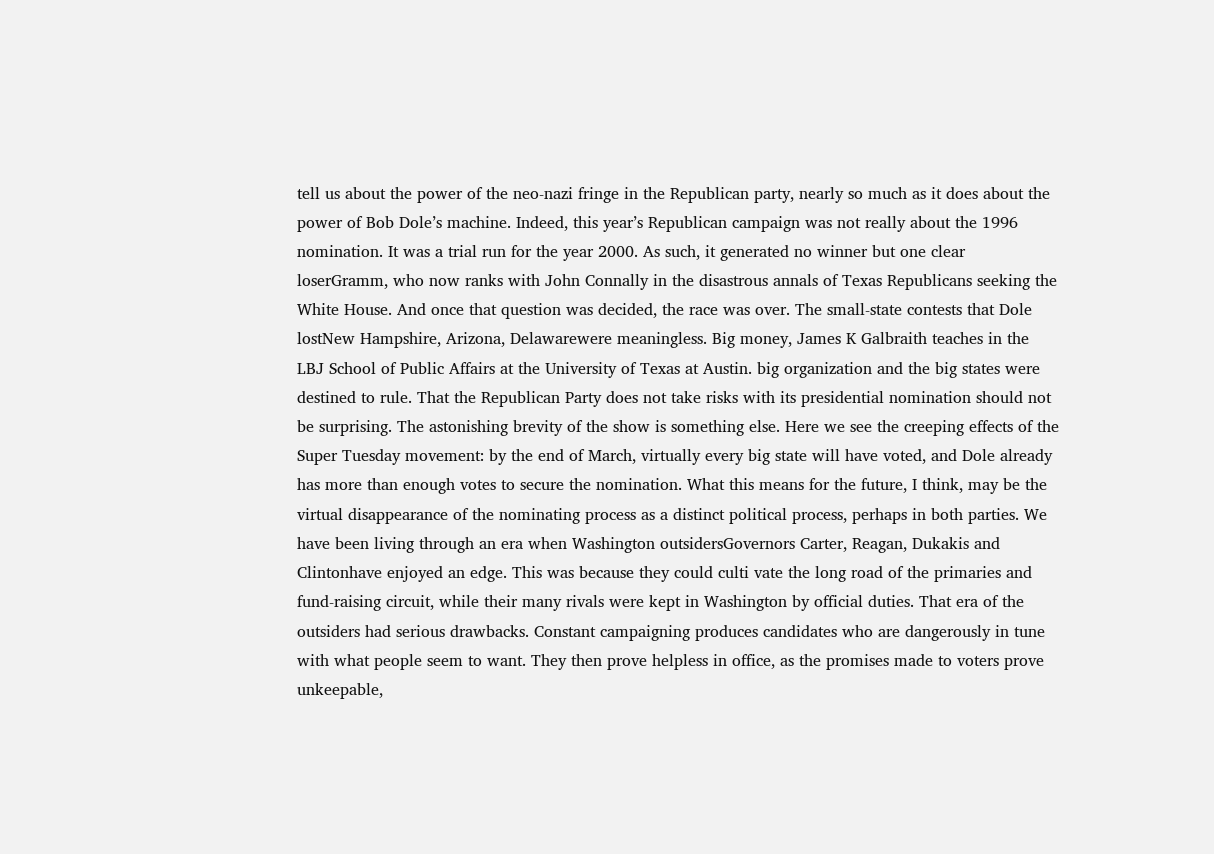tell us about the power of the neo-nazi fringe in the Republican party, nearly so much as it does about the power of Bob Dole’s machine. Indeed, this year’s Republican campaign was not really about the 1996 nomination. It was a trial run for the year 2000. As such, it generated no winner but one clear loserGramm, who now ranks with John Connally in the disastrous annals of Texas Republicans seeking the White House. And once that question was decided, the race was over. The small-state contests that Dole lostNew Hampshire, Arizona, Delawarewere meaningless. Big money, James K Galbraith teaches in the LBJ School of Public Affairs at the University of Texas at Austin. big organization and the big states were destined to rule. That the Republican Party does not take risks with its presidential nomination should not be surprising. The astonishing brevity of the show is something else. Here we see the creeping effects of the Super Tuesday movement: by the end of March, virtually every big state will have voted, and Dole already has more than enough votes to secure the nomination. What this means for the future, I think, may be the virtual disappearance of the nominating process as a distinct political process, perhaps in both parties. We have been living through an era when Washington outsidersGovernors Carter, Reagan, Dukakis and Clintonhave enjoyed an edge. This was because they could culti vate the long road of the primaries and fund-raising circuit, while their many rivals were kept in Washington by official duties. That era of the outsiders had serious drawbacks. Constant campaigning produces candidates who are dangerously in tune with what people seem to want. They then prove helpless in office, as the promises made to voters prove unkeepable,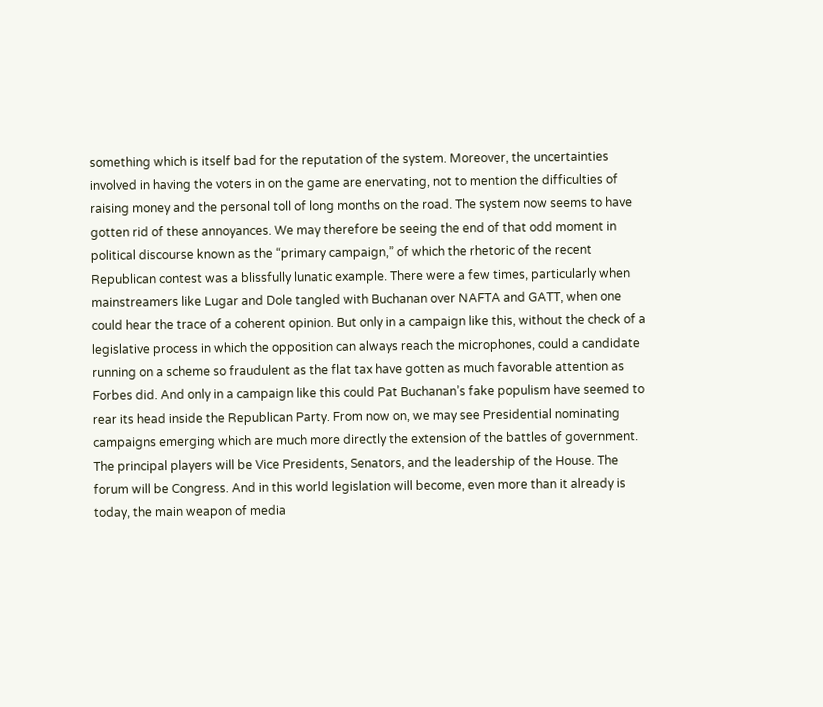something which is itself bad for the reputation of the system. Moreover, the uncertainties involved in having the voters in on the game are enervating, not to mention the difficulties of raising money and the personal toll of long months on the road. The system now seems to have gotten rid of these annoyances. We may therefore be seeing the end of that odd moment in political discourse known as the “primary campaign,” of which the rhetoric of the recent Republican contest was a blissfully lunatic example. There were a few times, particularly when mainstreamers like Lugar and Dole tangled with Buchanan over NAFTA and GATT, when one could hear the trace of a coherent opinion. But only in a campaign like this, without the check of a legislative process in which the opposition can always reach the microphones, could a candidate running on a scheme so fraudulent as the flat tax have gotten as much favorable attention as Forbes did. And only in a campaign like this could Pat Buchanan’s fake populism have seemed to rear its head inside the Republican Party. From now on, we may see Presidential nominating campaigns emerging which are much more directly the extension of the battles of government. The principal players will be Vice Presidents, Senators, and the leadership of the House. The forum will be Congress. And in this world legislation will become, even more than it already is today, the main weapon of media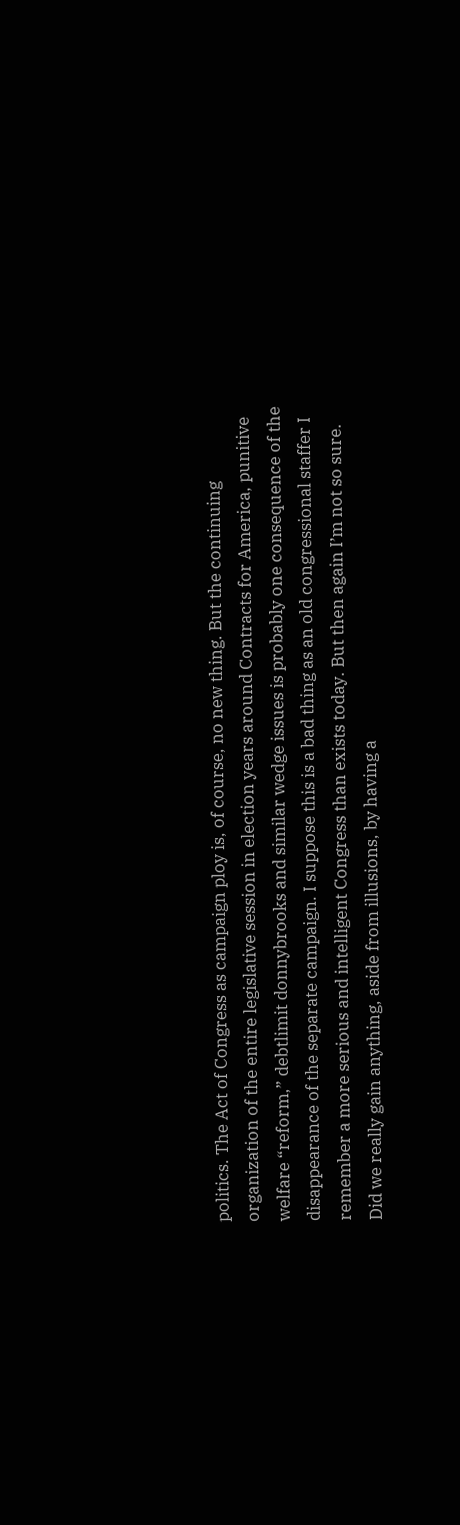politics. The Act of Congress as campaign ploy is, of course, no new thing. But the continuing organization of the entire legislative session in election years around Contracts for America, punitive welfare “reform,” debtlimit donnybrooks and similar wedge issues is probably one consequence of the disappearance of the separate campaign. I suppose this is a bad thing as an old congressional staffer I remember a more serious and intelligent Congress than exists today. But then again I’m not so sure. Did we really gain anything, aside from illusions, by having a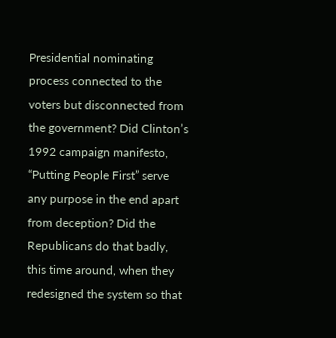Presidential nominating process connected to the voters but disconnected from the government? Did Clinton’s 1992 campaign manifesto, “Putting People First” serve any purpose in the end apart from deception? Did the Republicans do that badly, this time around, when they redesigned the system so that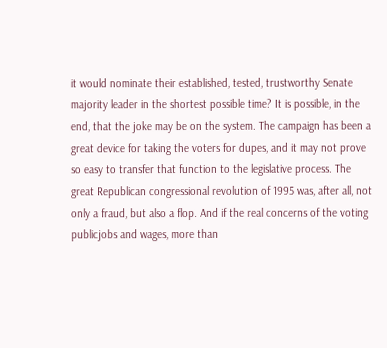it would nominate their established, tested, trustworthy Senate majority leader in the shortest possible time? It is possible, in the end, that the joke may be on the system. The campaign has been a great device for taking the voters for dupes, and it may not prove so easy to transfer that function to the legislative process. The great Republican congressional revolution of 1995 was, after all, not only a fraud, but also a flop. And if the real concerns of the voting publicjobs and wages, more than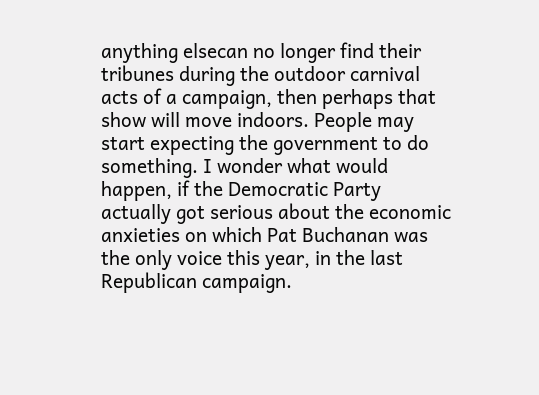anything elsecan no longer find their tribunes during the outdoor carnival acts of a campaign, then perhaps that show will move indoors. People may start expecting the government to do something. I wonder what would happen, if the Democratic Party actually got serious about the economic anxieties on which Pat Buchanan was the only voice this year, in the last Republican campaign.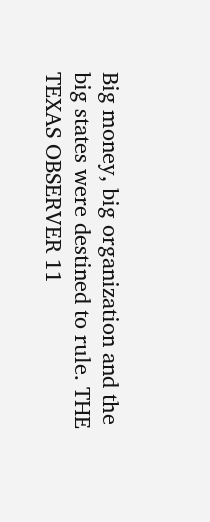Big money, big organization and the big states were destined to rule. THE TEXAS OBSERVER 11